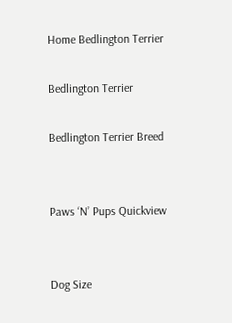Home Bedlington Terrier

Bedlington Terrier

Bedlington Terrier Breed


Paws ‘N’ Pups Quickview


Dog Size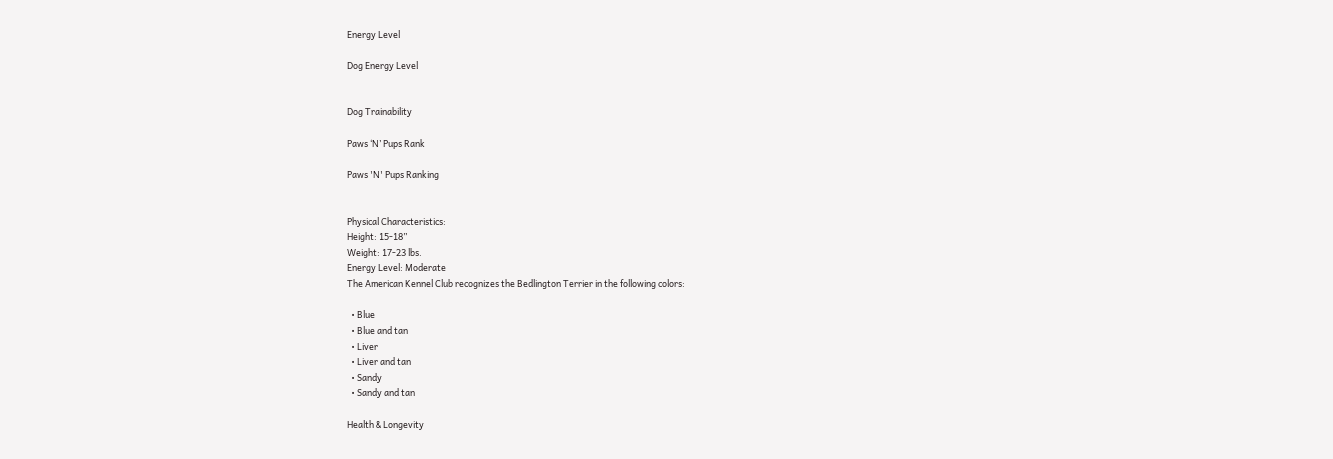Energy Level

Dog Energy Level


Dog Trainability

Paws ‘N’ Pups Rank

Paws 'N' Pups Ranking


Physical Characteristics:
Height: 15-18”
Weight: 17-23 lbs.
Energy Level: Moderate
The American Kennel Club recognizes the Bedlington Terrier in the following colors:

  • Blue
  • Blue and tan
  • Liver
  • Liver and tan
  • Sandy
  • Sandy and tan

Health & Longevity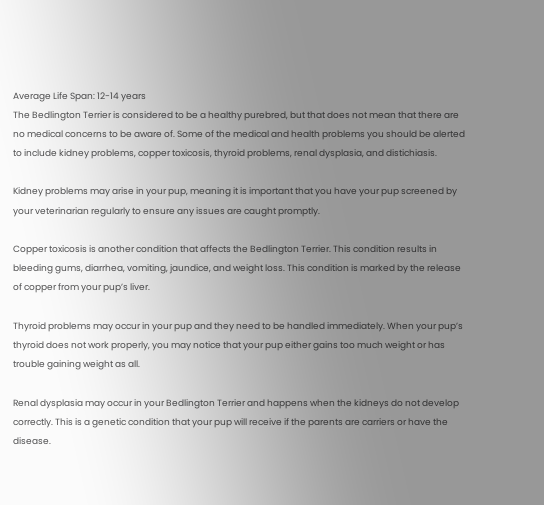Average Life Span: 12-14 years
The Bedlington Terrier is considered to be a healthy purebred, but that does not mean that there are no medical concerns to be aware of. Some of the medical and health problems you should be alerted to include kidney problems, copper toxicosis, thyroid problems, renal dysplasia, and distichiasis.

Kidney problems may arise in your pup, meaning it is important that you have your pup screened by your veterinarian regularly to ensure any issues are caught promptly.

Copper toxicosis is another condition that affects the Bedlington Terrier. This condition results in bleeding gums, diarrhea, vomiting, jaundice, and weight loss. This condition is marked by the release of copper from your pup’s liver.

Thyroid problems may occur in your pup and they need to be handled immediately. When your pup’s thyroid does not work properly, you may notice that your pup either gains too much weight or has trouble gaining weight as all.

Renal dysplasia may occur in your Bedlington Terrier and happens when the kidneys do not develop correctly. This is a genetic condition that your pup will receive if the parents are carriers or have the disease.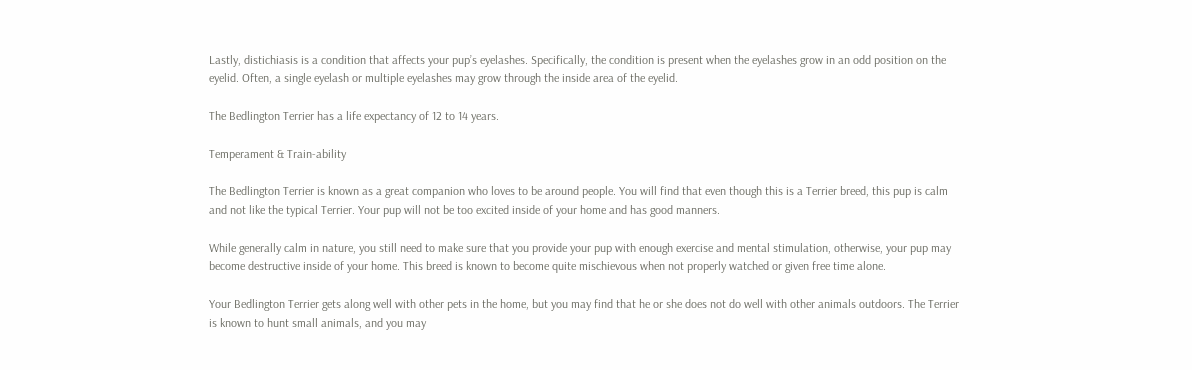Lastly, distichiasis is a condition that affects your pup’s eyelashes. Specifically, the condition is present when the eyelashes grow in an odd position on the eyelid. Often, a single eyelash or multiple eyelashes may grow through the inside area of the eyelid.

The Bedlington Terrier has a life expectancy of 12 to 14 years.

Temperament & Train-ability

The Bedlington Terrier is known as a great companion who loves to be around people. You will find that even though this is a Terrier breed, this pup is calm and not like the typical Terrier. Your pup will not be too excited inside of your home and has good manners.

While generally calm in nature, you still need to make sure that you provide your pup with enough exercise and mental stimulation, otherwise, your pup may become destructive inside of your home. This breed is known to become quite mischievous when not properly watched or given free time alone.

Your Bedlington Terrier gets along well with other pets in the home, but you may find that he or she does not do well with other animals outdoors. The Terrier is known to hunt small animals, and you may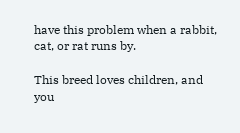have this problem when a rabbit, cat, or rat runs by.

This breed loves children, and you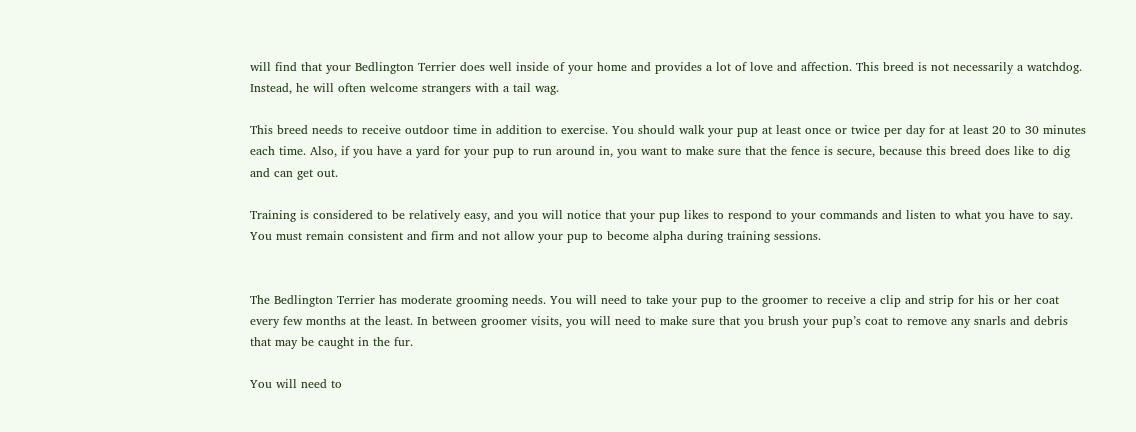will find that your Bedlington Terrier does well inside of your home and provides a lot of love and affection. This breed is not necessarily a watchdog. Instead, he will often welcome strangers with a tail wag.

This breed needs to receive outdoor time in addition to exercise. You should walk your pup at least once or twice per day for at least 20 to 30 minutes each time. Also, if you have a yard for your pup to run around in, you want to make sure that the fence is secure, because this breed does like to dig and can get out.

Training is considered to be relatively easy, and you will notice that your pup likes to respond to your commands and listen to what you have to say. You must remain consistent and firm and not allow your pup to become alpha during training sessions.


The Bedlington Terrier has moderate grooming needs. You will need to take your pup to the groomer to receive a clip and strip for his or her coat every few months at the least. In between groomer visits, you will need to make sure that you brush your pup’s coat to remove any snarls and debris that may be caught in the fur.

You will need to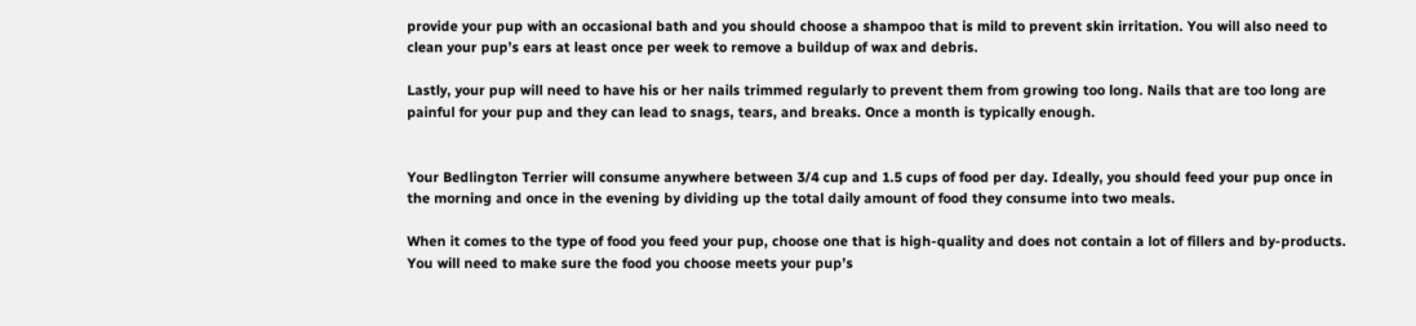provide your pup with an occasional bath and you should choose a shampoo that is mild to prevent skin irritation. You will also need to clean your pup’s ears at least once per week to remove a buildup of wax and debris.

Lastly, your pup will need to have his or her nails trimmed regularly to prevent them from growing too long. Nails that are too long are painful for your pup and they can lead to snags, tears, and breaks. Once a month is typically enough.


Your Bedlington Terrier will consume anywhere between 3/4 cup and 1.5 cups of food per day. Ideally, you should feed your pup once in the morning and once in the evening by dividing up the total daily amount of food they consume into two meals.

When it comes to the type of food you feed your pup, choose one that is high-quality and does not contain a lot of fillers and by-products. You will need to make sure the food you choose meets your pup’s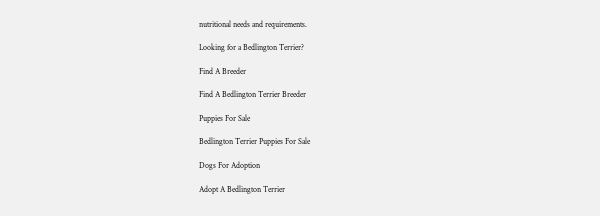nutritional needs and requirements.

Looking for a Bedlington Terrier?

Find A Breeder

Find A Bedlington Terrier Breeder

Puppies For Sale

Bedlington Terrier Puppies For Sale

Dogs For Adoption

Adopt A Bedlington Terrier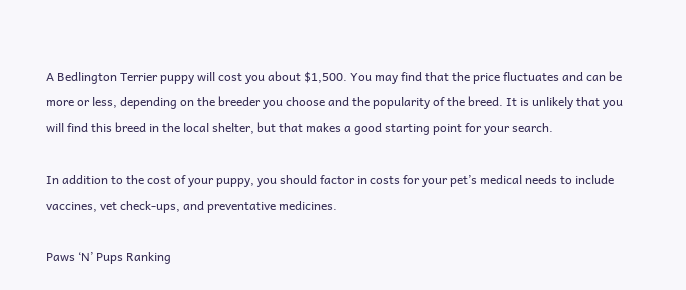A Bedlington Terrier puppy will cost you about $1,500. You may find that the price fluctuates and can be more or less, depending on the breeder you choose and the popularity of the breed. It is unlikely that you will find this breed in the local shelter, but that makes a good starting point for your search.

In addition to the cost of your puppy, you should factor in costs for your pet’s medical needs to include vaccines, vet check-ups, and preventative medicines.

Paws ‘N’ Pups Ranking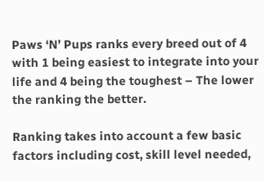Paws ‘N’ Pups ranks every breed out of 4 with 1 being easiest to integrate into your life and 4 being the toughest – The lower the ranking the better.

Ranking takes into account a few basic factors including cost, skill level needed,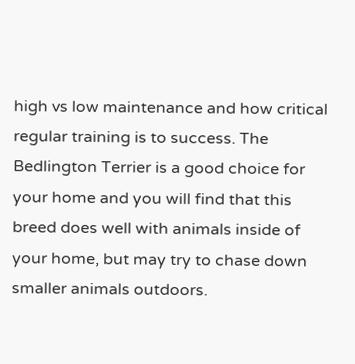high vs low maintenance and how critical regular training is to success. The Bedlington Terrier is a good choice for your home and you will find that this breed does well with animals inside of your home, but may try to chase down smaller animals outdoors.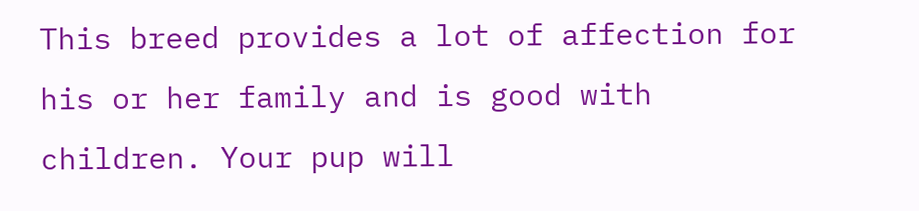This breed provides a lot of affection for his or her family and is good with children. Your pup will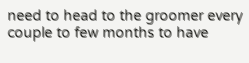need to head to the groomer every couple to few months to have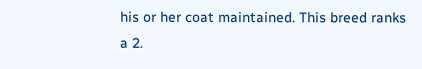his or her coat maintained. This breed ranks a 2.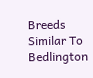Breeds Similar To Bedlington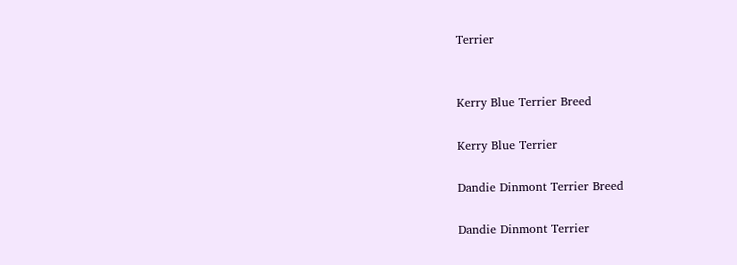Terrier


Kerry Blue Terrier Breed

Kerry Blue Terrier

Dandie Dinmont Terrier Breed

Dandie Dinmont Terrier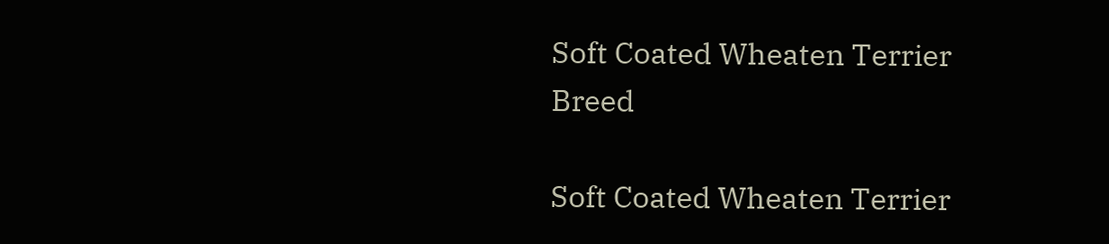Soft Coated Wheaten Terrier Breed

Soft Coated Wheaten Terrier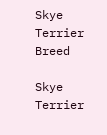Skye Terrier Breed

Skye Terrier